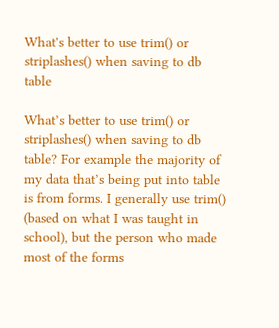What's better to use trim() or striplashes() when saving to db table

What’s better to use trim() or striplashes() when saving to db table? For example the majority of my data that’s being put into table is from forms. I generally use trim() (based on what I was taught in school), but the person who made most of the forms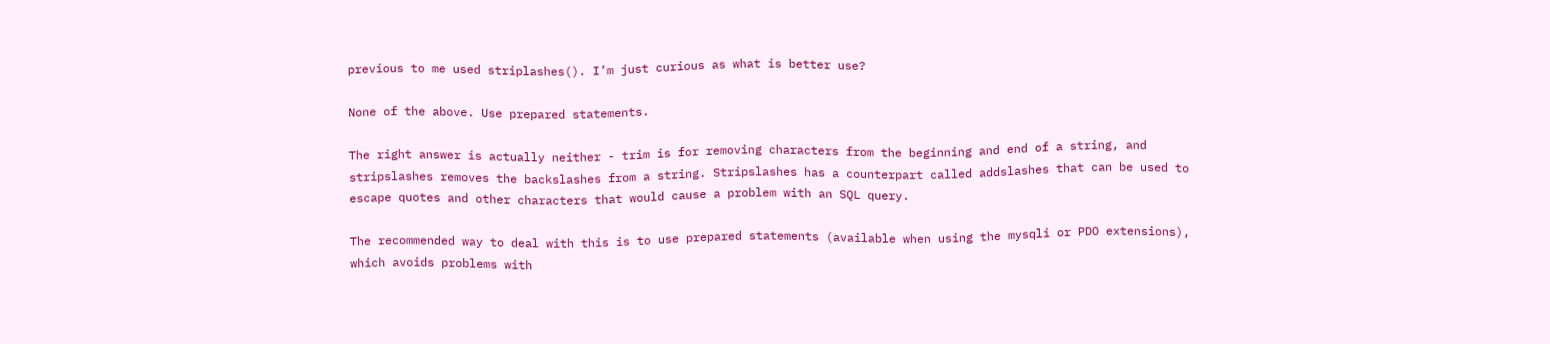previous to me used striplashes(). I’m just curious as what is better use?

None of the above. Use prepared statements.

The right answer is actually neither - trim is for removing characters from the beginning and end of a string, and stripslashes removes the backslashes from a string. Stripslashes has a counterpart called addslashes that can be used to escape quotes and other characters that would cause a problem with an SQL query.

The recommended way to deal with this is to use prepared statements (available when using the mysqli or PDO extensions), which avoids problems with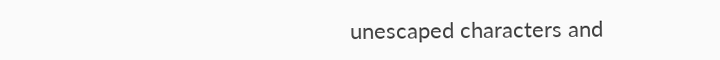unescaped characters and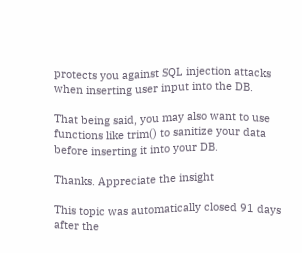protects you against SQL injection attacks when inserting user input into the DB.

That being said, you may also want to use functions like trim() to sanitize your data before inserting it into your DB.

Thanks. Appreciate the insight

This topic was automatically closed 91 days after the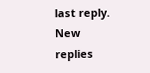last reply. New replies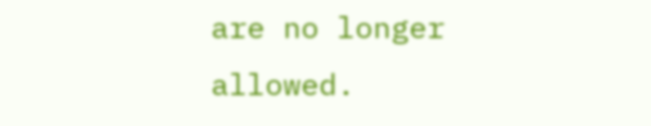are no longer allowed.